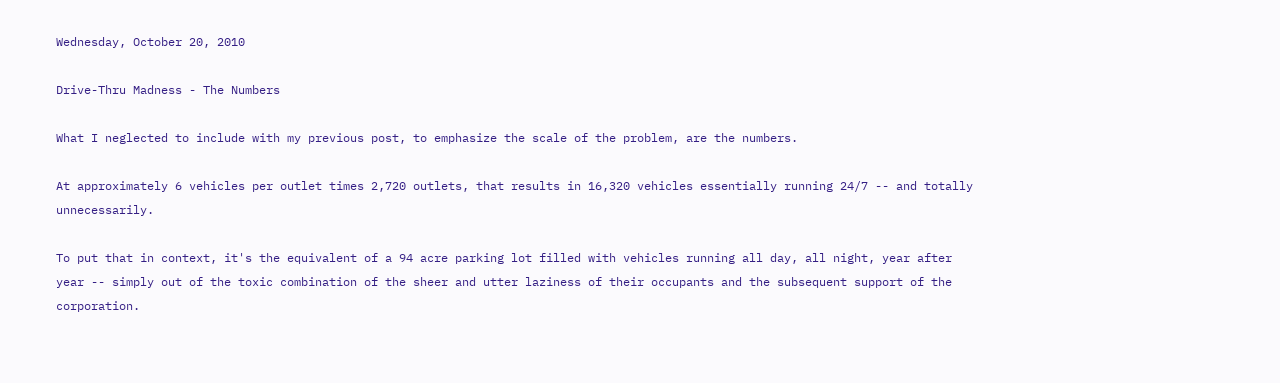Wednesday, October 20, 2010

Drive-Thru Madness - The Numbers

What I neglected to include with my previous post, to emphasize the scale of the problem, are the numbers.

At approximately 6 vehicles per outlet times 2,720 outlets, that results in 16,320 vehicles essentially running 24/7 -- and totally unnecessarily.

To put that in context, it's the equivalent of a 94 acre parking lot filled with vehicles running all day, all night, year after year -- simply out of the toxic combination of the sheer and utter laziness of their occupants and the subsequent support of the corporation.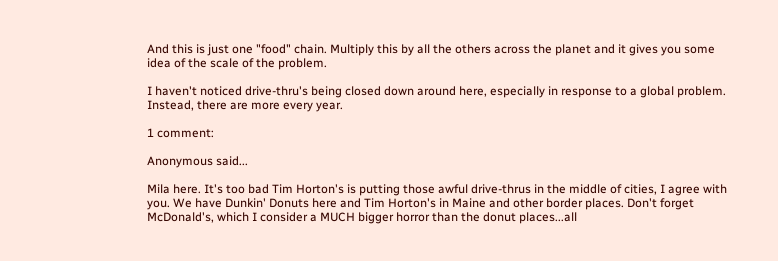And this is just one "food" chain. Multiply this by all the others across the planet and it gives you some idea of the scale of the problem.

I haven't noticed drive-thru's being closed down around here, especially in response to a global problem. Instead, there are more every year.

1 comment:

Anonymous said...

Mila here. It's too bad Tim Horton's is putting those awful drive-thrus in the middle of cities, I agree with you. We have Dunkin' Donuts here and Tim Horton's in Maine and other border places. Don't forget McDonald's, which I consider a MUCH bigger horror than the donut places...all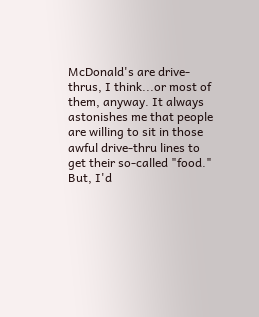McDonald's are drive-thrus, I think...or most of them, anyway. It always astonishes me that people are willing to sit in those awful drive-thru lines to get their so-called "food."
But, I'd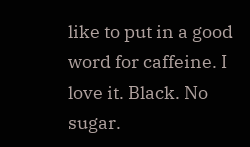like to put in a good word for caffeine. I love it. Black. No sugar.